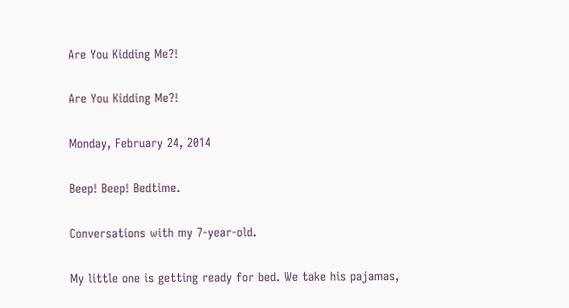Are You Kidding Me?!

Are You Kidding Me?!

Monday, February 24, 2014

Beep! Beep! Bedtime.

Conversations with my 7-year-old.

My little one is getting ready for bed. We take his pajamas,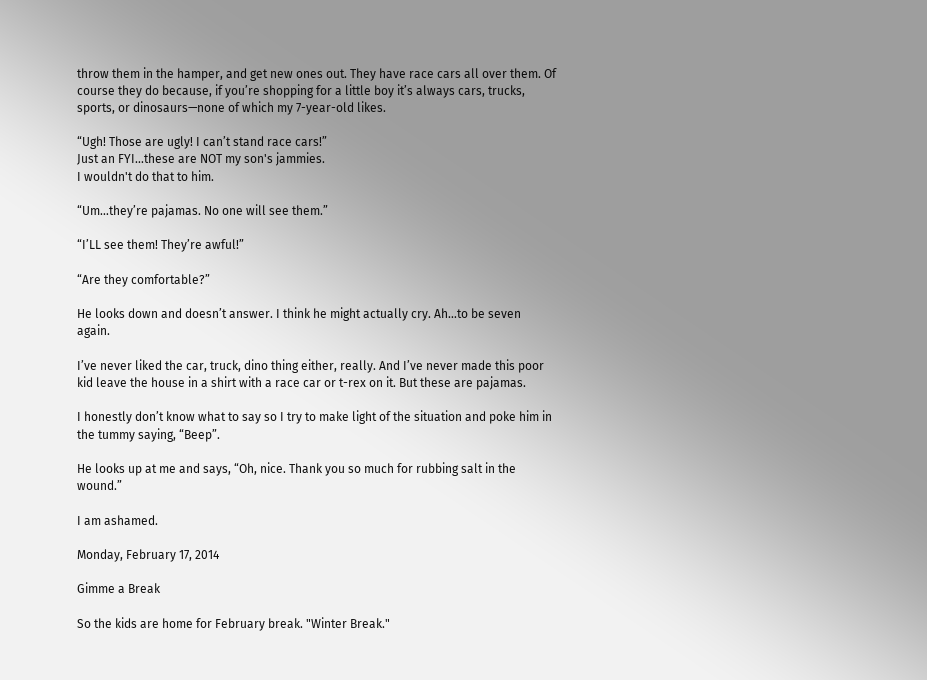throw them in the hamper, and get new ones out. They have race cars all over them. Of course they do because, if you’re shopping for a little boy it’s always cars, trucks, sports, or dinosaurs—none of which my 7-year-old likes.

“Ugh! Those are ugly! I can’t stand race cars!”
Just an FYI...these are NOT my son's jammies.
I wouldn't do that to him.

“Um…they’re pajamas. No one will see them.”

“I’LL see them! They’re awful!”

“Are they comfortable?”

He looks down and doesn’t answer. I think he might actually cry. Ah…to be seven again.

I’ve never liked the car, truck, dino thing either, really. And I’ve never made this poor kid leave the house in a shirt with a race car or t-rex on it. But these are pajamas.

I honestly don’t know what to say so I try to make light of the situation and poke him in the tummy saying, “Beep”.

He looks up at me and says, “Oh, nice. Thank you so much for rubbing salt in the wound.”

I am ashamed.

Monday, February 17, 2014

Gimme a Break

So the kids are home for February break. "Winter Break."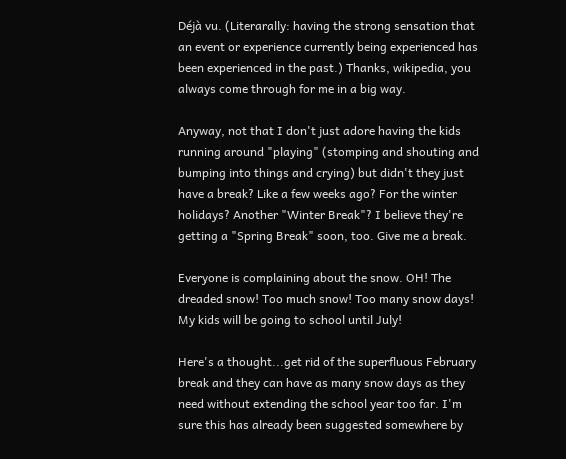Déjà vu. (Literarally: having the strong sensation that an event or experience currently being experienced has been experienced in the past.) Thanks, wikipedia, you always come through for me in a big way.

Anyway, not that I don't just adore having the kids running around "playing" (stomping and shouting and bumping into things and crying) but didn't they just have a break? Like a few weeks ago? For the winter holidays? Another "Winter Break"? I believe they're getting a "Spring Break" soon, too. Give me a break.

Everyone is complaining about the snow. OH! The dreaded snow! Too much snow! Too many snow days! My kids will be going to school until July!

Here's a thought...get rid of the superfluous February break and they can have as many snow days as they need without extending the school year too far. I'm sure this has already been suggested somewhere by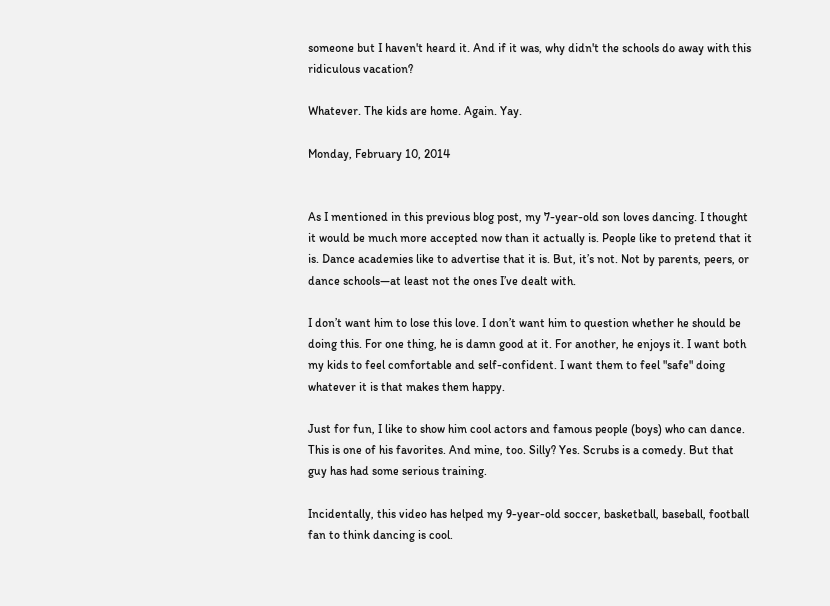someone but I haven't heard it. And if it was, why didn't the schools do away with this ridiculous vacation?

Whatever. The kids are home. Again. Yay.

Monday, February 10, 2014


As I mentioned in this previous blog post, my 7-year-old son loves dancing. I thought it would be much more accepted now than it actually is. People like to pretend that it is. Dance academies like to advertise that it is. But, it’s not. Not by parents, peers, or dance schools—at least not the ones I’ve dealt with.

I don’t want him to lose this love. I don’t want him to question whether he should be doing this. For one thing, he is damn good at it. For another, he enjoys it. I want both my kids to feel comfortable and self-confident. I want them to feel "safe" doing whatever it is that makes them happy.

Just for fun, I like to show him cool actors and famous people (boys) who can dance. This is one of his favorites. And mine, too. Silly? Yes. Scrubs is a comedy. But that guy has had some serious training.

Incidentally, this video has helped my 9-year-old soccer, basketball, baseball, football fan to think dancing is cool.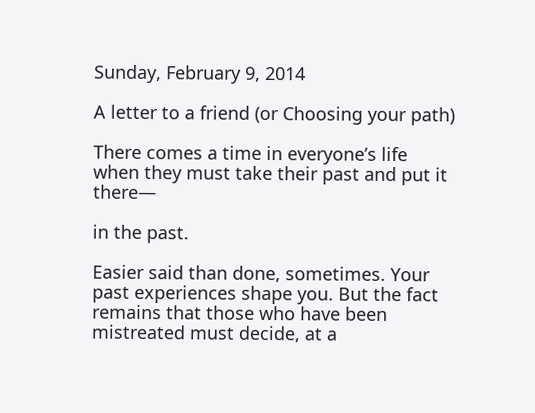Sunday, February 9, 2014

A letter to a friend (or Choosing your path)

There comes a time in everyone’s life when they must take their past and put it there—

in the past.

Easier said than done, sometimes. Your past experiences shape you. But the fact remains that those who have been mistreated must decide, at a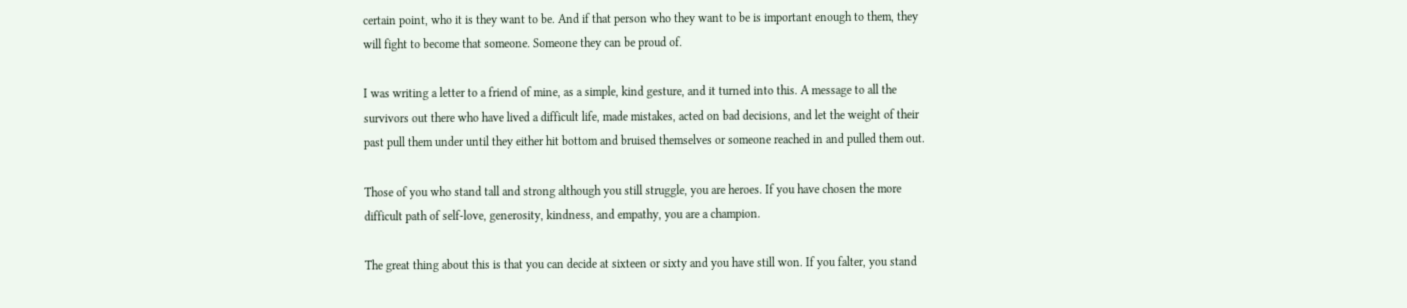certain point, who it is they want to be. And if that person who they want to be is important enough to them, they will fight to become that someone. Someone they can be proud of.

I was writing a letter to a friend of mine, as a simple, kind gesture, and it turned into this. A message to all the survivors out there who have lived a difficult life, made mistakes, acted on bad decisions, and let the weight of their past pull them under until they either hit bottom and bruised themselves or someone reached in and pulled them out.

Those of you who stand tall and strong although you still struggle, you are heroes. If you have chosen the more difficult path of self-love, generosity, kindness, and empathy, you are a champion.

The great thing about this is that you can decide at sixteen or sixty and you have still won. If you falter, you stand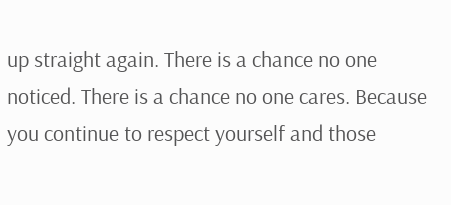up straight again. There is a chance no one noticed. There is a chance no one cares. Because you continue to respect yourself and those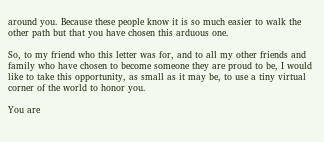around you. Because these people know it is so much easier to walk the other path but that you have chosen this arduous one.

So, to my friend who this letter was for, and to all my other friends and family who have chosen to become someone they are proud to be, I would like to take this opportunity, as small as it may be, to use a tiny virtual corner of the world to honor you.

You are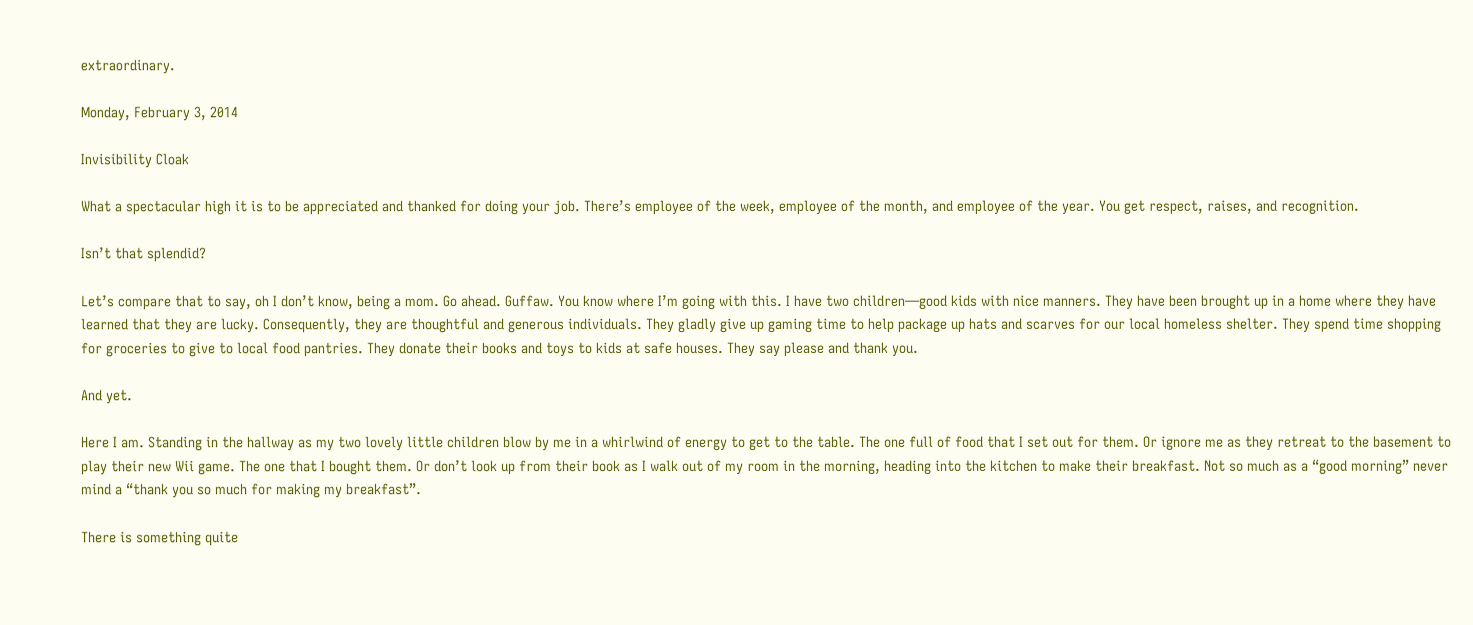extraordinary.

Monday, February 3, 2014

Invisibility Cloak

What a spectacular high it is to be appreciated and thanked for doing your job. There’s employee of the week, employee of the month, and employee of the year. You get respect, raises, and recognition.

Isn’t that splendid?

Let’s compare that to say, oh I don’t know, being a mom. Go ahead. Guffaw. You know where I’m going with this. I have two children—good kids with nice manners. They have been brought up in a home where they have learned that they are lucky. Consequently, they are thoughtful and generous individuals. They gladly give up gaming time to help package up hats and scarves for our local homeless shelter. They spend time shopping for groceries to give to local food pantries. They donate their books and toys to kids at safe houses. They say please and thank you.

And yet.

Here I am. Standing in the hallway as my two lovely little children blow by me in a whirlwind of energy to get to the table. The one full of food that I set out for them. Or ignore me as they retreat to the basement to play their new Wii game. The one that I bought them. Or don’t look up from their book as I walk out of my room in the morning, heading into the kitchen to make their breakfast. Not so much as a “good morning” never mind a “thank you so much for making my breakfast”.

There is something quite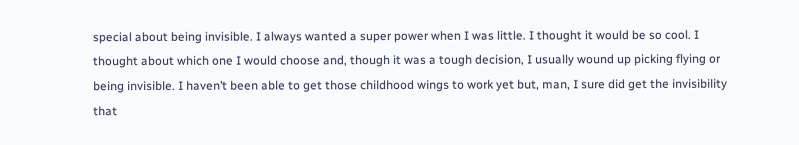special about being invisible. I always wanted a super power when I was little. I thought it would be so cool. I thought about which one I would choose and, though it was a tough decision, I usually wound up picking flying or being invisible. I haven’t been able to get those childhood wings to work yet but, man, I sure did get the invisibility that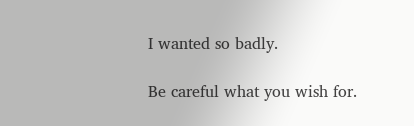I wanted so badly.

Be careful what you wish for.